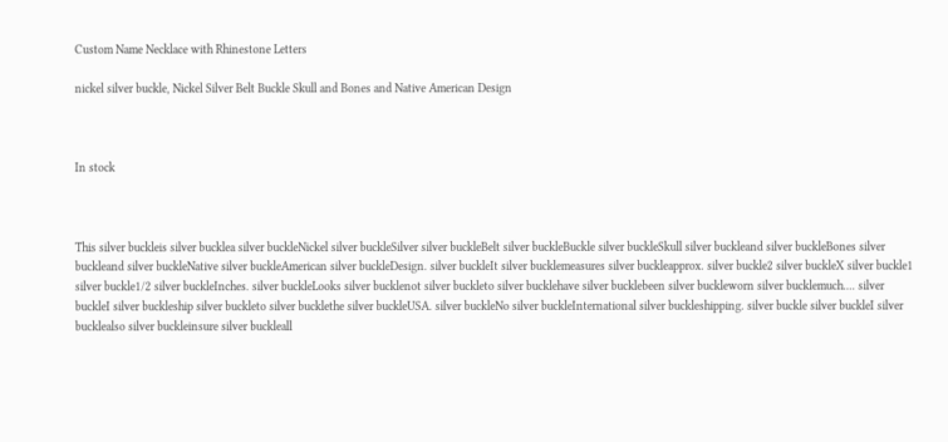Custom Name Necklace with Rhinestone Letters

nickel silver buckle, Nickel Silver Belt Buckle Skull and Bones and Native American Design



In stock



This silver buckleis silver bucklea silver buckleNickel silver buckleSilver silver buckleBelt silver buckleBuckle silver buckleSkull silver buckleand silver buckleBones silver buckleand silver buckleNative silver buckleAmerican silver buckleDesign. silver buckleIt silver bucklemeasures silver buckleapprox. silver buckle2 silver buckleX silver buckle1 silver buckle1/2 silver buckleInches. silver buckleLooks silver bucklenot silver buckleto silver bucklehave silver bucklebeen silver buckleworn silver bucklemuch.... silver buckleI silver buckleship silver buckleto silver bucklethe silver buckleUSA. silver buckleNo silver buckleInternational silver buckleshipping. silver buckle silver buckleI silver bucklealso silver buckleinsure silver buckleall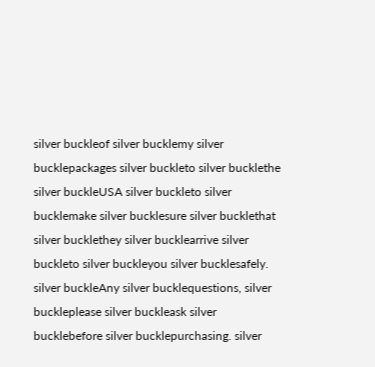silver buckleof silver bucklemy silver bucklepackages silver buckleto silver bucklethe silver buckleUSA silver buckleto silver bucklemake silver bucklesure silver bucklethat silver bucklethey silver bucklearrive silver buckleto silver buckleyou silver bucklesafely. silver buckleAny silver bucklequestions, silver buckleplease silver buckleask silver bucklebefore silver bucklepurchasing. silver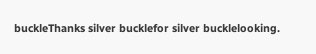buckleThanks silver bucklefor silver bucklelooking.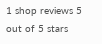1 shop reviews 5 out of 5 stars